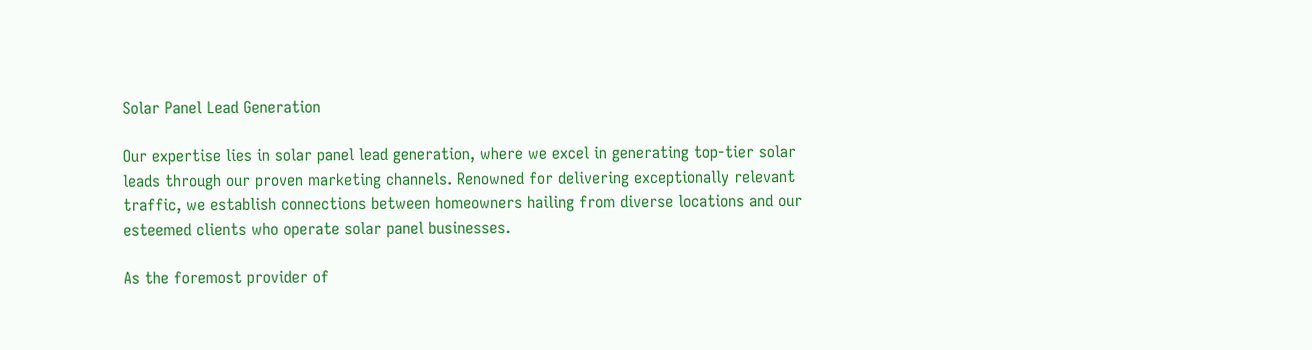Solar Panel Lead Generation

Our expertise lies in solar panel lead generation, where we excel in generating top-tier solar leads through our proven marketing channels. Renowned for delivering exceptionally relevant traffic, we establish connections between homeowners hailing from diverse locations and our esteemed clients who operate solar panel businesses.

As the foremost provider of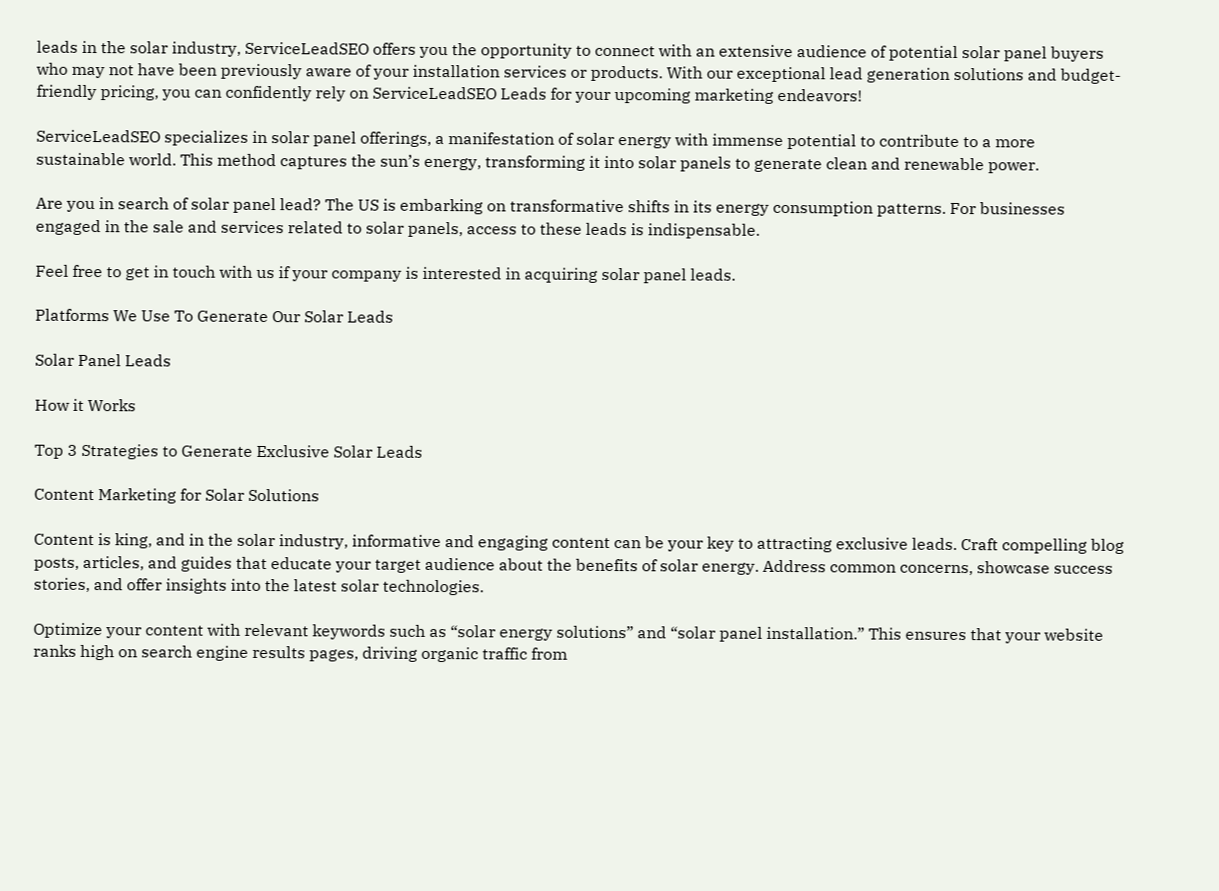leads in the solar industry, ServiceLeadSEO offers you the opportunity to connect with an extensive audience of potential solar panel buyers who may not have been previously aware of your installation services or products. With our exceptional lead generation solutions and budget-friendly pricing, you can confidently rely on ServiceLeadSEO Leads for your upcoming marketing endeavors!

ServiceLeadSEO specializes in solar panel offerings, a manifestation of solar energy with immense potential to contribute to a more sustainable world. This method captures the sun’s energy, transforming it into solar panels to generate clean and renewable power.

Are you in search of solar panel lead? The US is embarking on transformative shifts in its energy consumption patterns. For businesses engaged in the sale and services related to solar panels, access to these leads is indispensable.

Feel free to get in touch with us if your company is interested in acquiring solar panel leads.

Platforms We Use To Generate Our Solar Leads

Solar Panel Leads

How it Works

Top 3 Strategies to Generate Exclusive Solar Leads

Content Marketing for Solar Solutions

Content is king, and in the solar industry, informative and engaging content can be your key to attracting exclusive leads. Craft compelling blog posts, articles, and guides that educate your target audience about the benefits of solar energy. Address common concerns, showcase success stories, and offer insights into the latest solar technologies.

Optimize your content with relevant keywords such as “solar energy solutions” and “solar panel installation.” This ensures that your website ranks high on search engine results pages, driving organic traffic from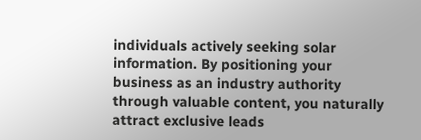individuals actively seeking solar information. By positioning your business as an industry authority through valuable content, you naturally attract exclusive leads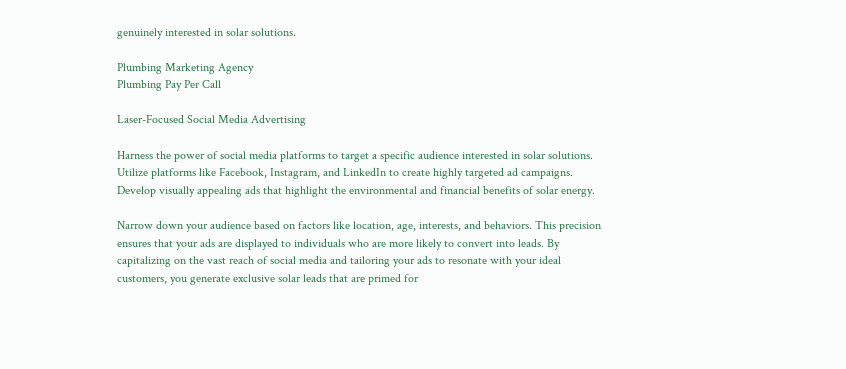genuinely interested in solar solutions.

Plumbing Marketing Agency
Plumbing Pay Per Call

Laser-Focused Social Media Advertising

Harness the power of social media platforms to target a specific audience interested in solar solutions. Utilize platforms like Facebook, Instagram, and LinkedIn to create highly targeted ad campaigns. Develop visually appealing ads that highlight the environmental and financial benefits of solar energy.

Narrow down your audience based on factors like location, age, interests, and behaviors. This precision ensures that your ads are displayed to individuals who are more likely to convert into leads. By capitalizing on the vast reach of social media and tailoring your ads to resonate with your ideal customers, you generate exclusive solar leads that are primed for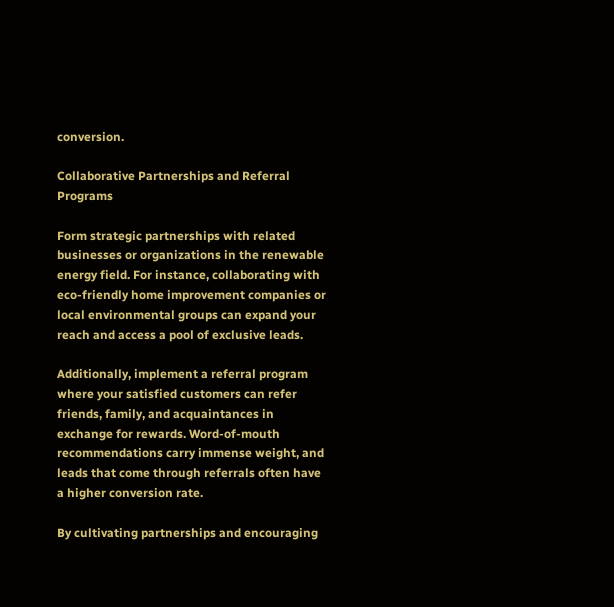conversion.

Collaborative Partnerships and Referral Programs

Form strategic partnerships with related businesses or organizations in the renewable energy field. For instance, collaborating with eco-friendly home improvement companies or local environmental groups can expand your reach and access a pool of exclusive leads.

Additionally, implement a referral program where your satisfied customers can refer friends, family, and acquaintances in exchange for rewards. Word-of-mouth recommendations carry immense weight, and leads that come through referrals often have a higher conversion rate.

By cultivating partnerships and encouraging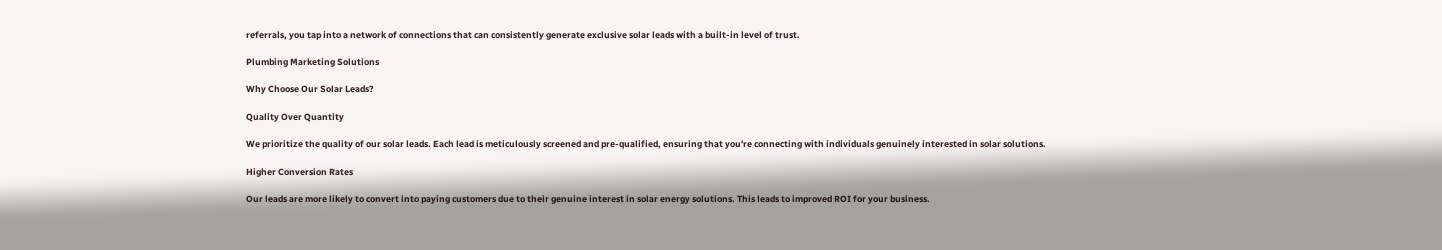referrals, you tap into a network of connections that can consistently generate exclusive solar leads with a built-in level of trust.

Plumbing Marketing Solutions

Why Choose Our Solar Leads?

Quality Over Quantity

We prioritize the quality of our solar leads. Each lead is meticulously screened and pre-qualified, ensuring that you're connecting with individuals genuinely interested in solar solutions.

Higher Conversion Rates

Our leads are more likely to convert into paying customers due to their genuine interest in solar energy solutions. This leads to improved ROI for your business.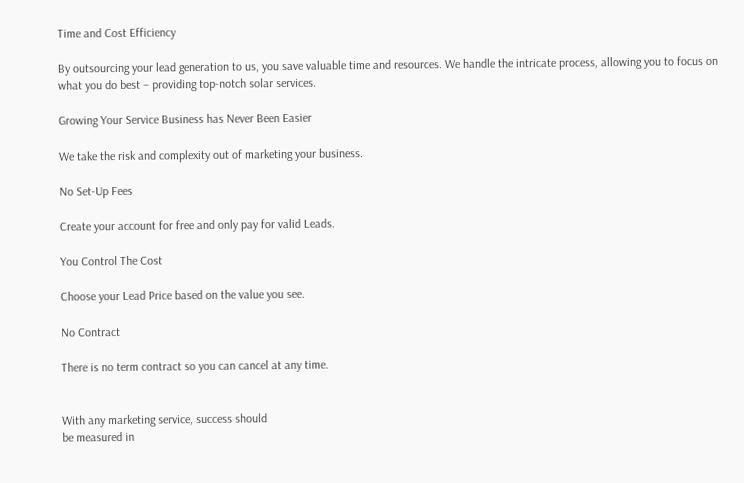Time and Cost Efficiency

By outsourcing your lead generation to us, you save valuable time and resources. We handle the intricate process, allowing you to focus on what you do best – providing top-notch solar services.

Growing Your Service Business has Never Been Easier

We take the risk and complexity out of marketing your business.

No Set-Up Fees

Create your account for free and only pay for valid Leads.

You Control The Cost

Choose your Lead Price based on the value you see.

No Contract

There is no term contract so you can cancel at any time.


With any marketing service, success should
be measured in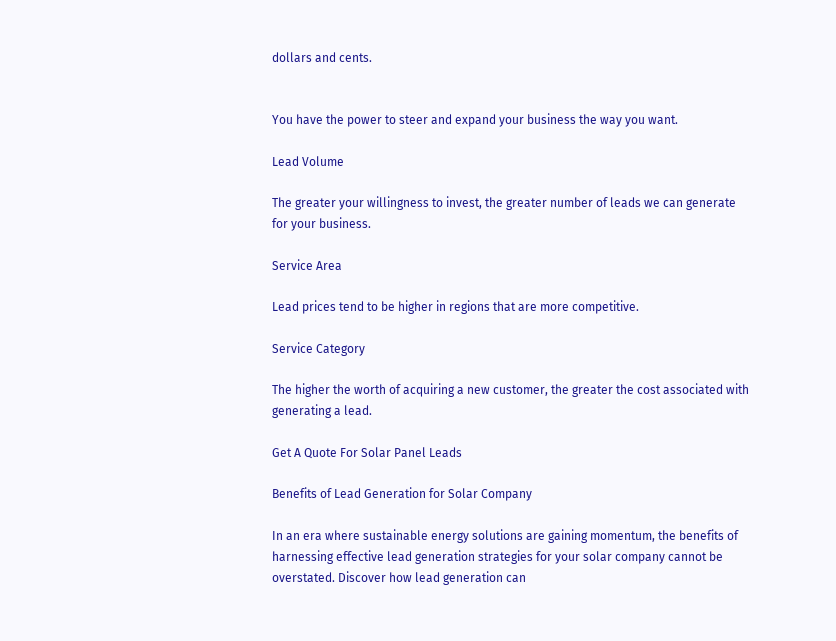dollars and cents.


You have the power to steer and expand your business the way you want.

Lead Volume

The greater your willingness to invest, the greater number of leads we can generate for your business.

Service Area

Lead prices tend to be higher in regions that are more competitive.

Service Category

The higher the worth of acquiring a new customer, the greater the cost associated with generating a lead.

Get A Quote For Solar Panel Leads

Benefits of Lead Generation for Solar Company

In an era where sustainable energy solutions are gaining momentum, the benefits of harnessing effective lead generation strategies for your solar company cannot be overstated. Discover how lead generation can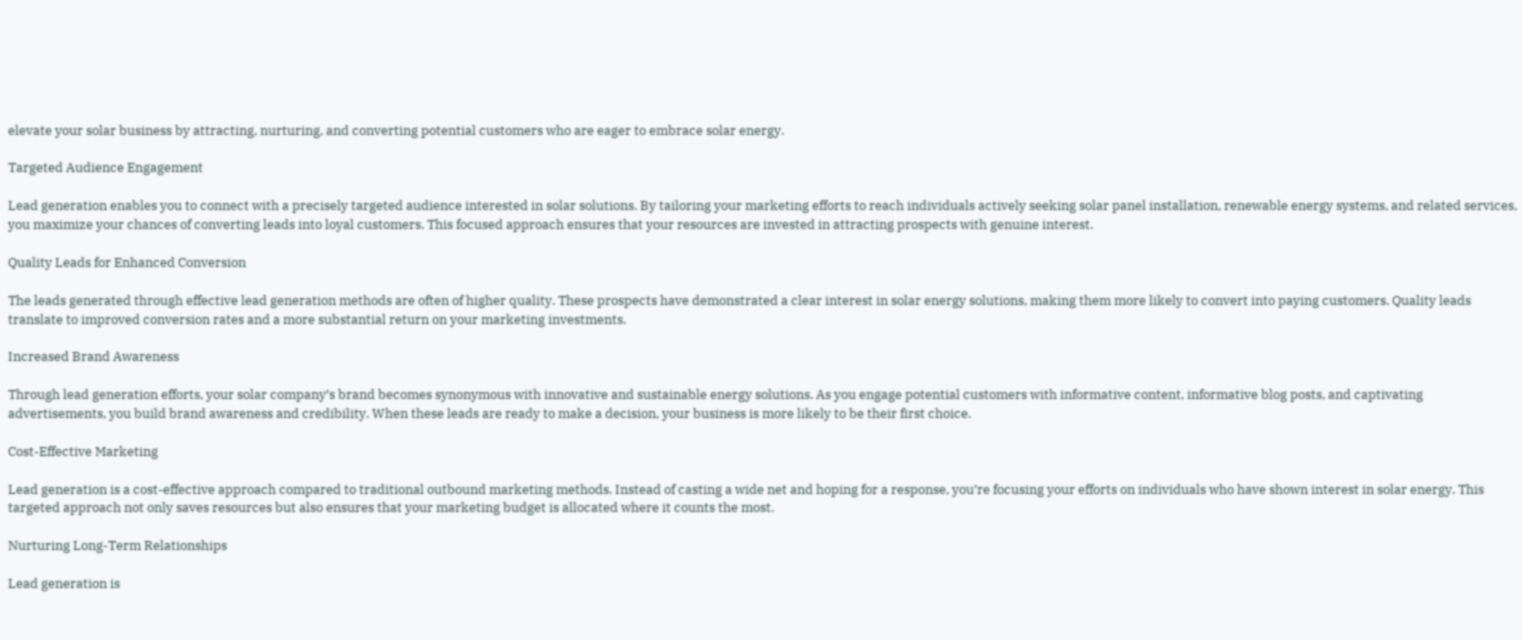elevate your solar business by attracting, nurturing, and converting potential customers who are eager to embrace solar energy.

Targeted Audience Engagement

Lead generation enables you to connect with a precisely targeted audience interested in solar solutions. By tailoring your marketing efforts to reach individuals actively seeking solar panel installation, renewable energy systems, and related services, you maximize your chances of converting leads into loyal customers. This focused approach ensures that your resources are invested in attracting prospects with genuine interest.

Quality Leads for Enhanced Conversion

The leads generated through effective lead generation methods are often of higher quality. These prospects have demonstrated a clear interest in solar energy solutions, making them more likely to convert into paying customers. Quality leads translate to improved conversion rates and a more substantial return on your marketing investments.

Increased Brand Awareness

Through lead generation efforts, your solar company’s brand becomes synonymous with innovative and sustainable energy solutions. As you engage potential customers with informative content, informative blog posts, and captivating advertisements, you build brand awareness and credibility. When these leads are ready to make a decision, your business is more likely to be their first choice.

Cost-Effective Marketing

Lead generation is a cost-effective approach compared to traditional outbound marketing methods. Instead of casting a wide net and hoping for a response, you’re focusing your efforts on individuals who have shown interest in solar energy. This targeted approach not only saves resources but also ensures that your marketing budget is allocated where it counts the most.

Nurturing Long-Term Relationships

Lead generation is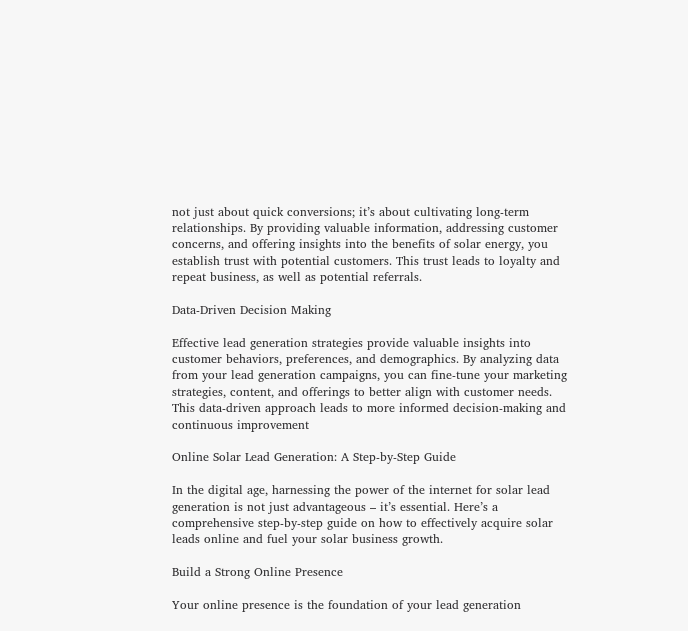not just about quick conversions; it’s about cultivating long-term relationships. By providing valuable information, addressing customer concerns, and offering insights into the benefits of solar energy, you establish trust with potential customers. This trust leads to loyalty and repeat business, as well as potential referrals.

Data-Driven Decision Making

Effective lead generation strategies provide valuable insights into customer behaviors, preferences, and demographics. By analyzing data from your lead generation campaigns, you can fine-tune your marketing strategies, content, and offerings to better align with customer needs. This data-driven approach leads to more informed decision-making and continuous improvement

Online Solar Lead Generation: A Step-by-Step Guide

In the digital age, harnessing the power of the internet for solar lead generation is not just advantageous – it’s essential. Here’s a comprehensive step-by-step guide on how to effectively acquire solar leads online and fuel your solar business growth.

Build a Strong Online Presence

Your online presence is the foundation of your lead generation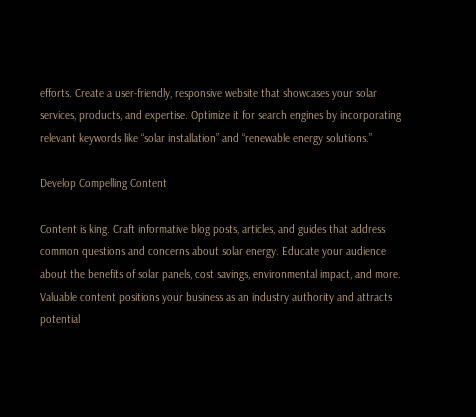efforts. Create a user-friendly, responsive website that showcases your solar services, products, and expertise. Optimize it for search engines by incorporating relevant keywords like “solar installation” and “renewable energy solutions.”

Develop Compelling Content

Content is king. Craft informative blog posts, articles, and guides that address common questions and concerns about solar energy. Educate your audience about the benefits of solar panels, cost savings, environmental impact, and more. Valuable content positions your business as an industry authority and attracts potential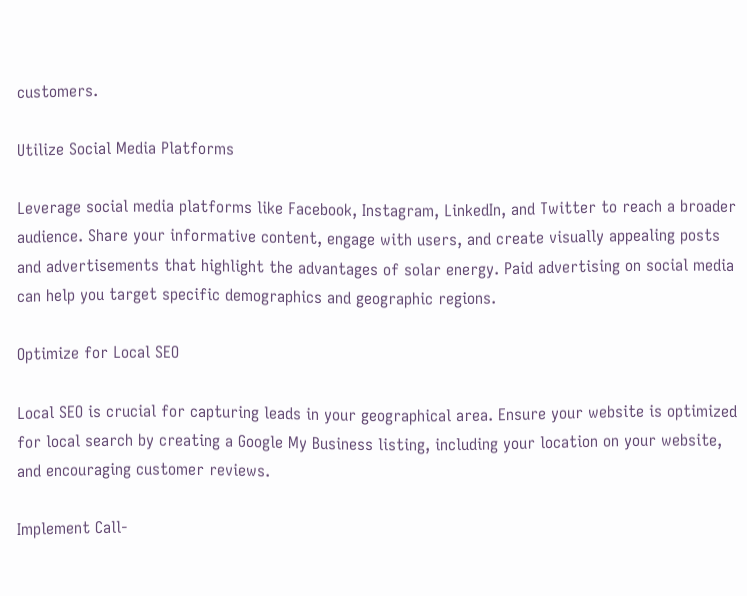customers.

Utilize Social Media Platforms

Leverage social media platforms like Facebook, Instagram, LinkedIn, and Twitter to reach a broader audience. Share your informative content, engage with users, and create visually appealing posts and advertisements that highlight the advantages of solar energy. Paid advertising on social media can help you target specific demographics and geographic regions.

Optimize for Local SEO

Local SEO is crucial for capturing leads in your geographical area. Ensure your website is optimized for local search by creating a Google My Business listing, including your location on your website, and encouraging customer reviews.

Implement Call-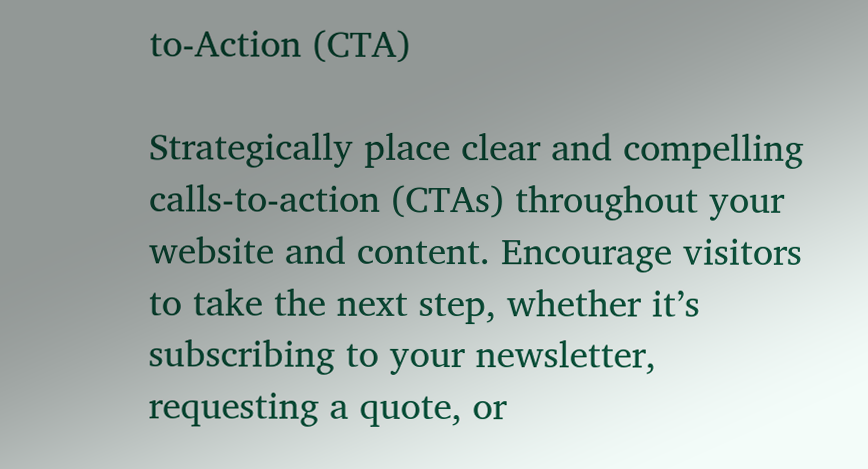to-Action (CTA)

Strategically place clear and compelling calls-to-action (CTAs) throughout your website and content. Encourage visitors to take the next step, whether it’s subscribing to your newsletter, requesting a quote, or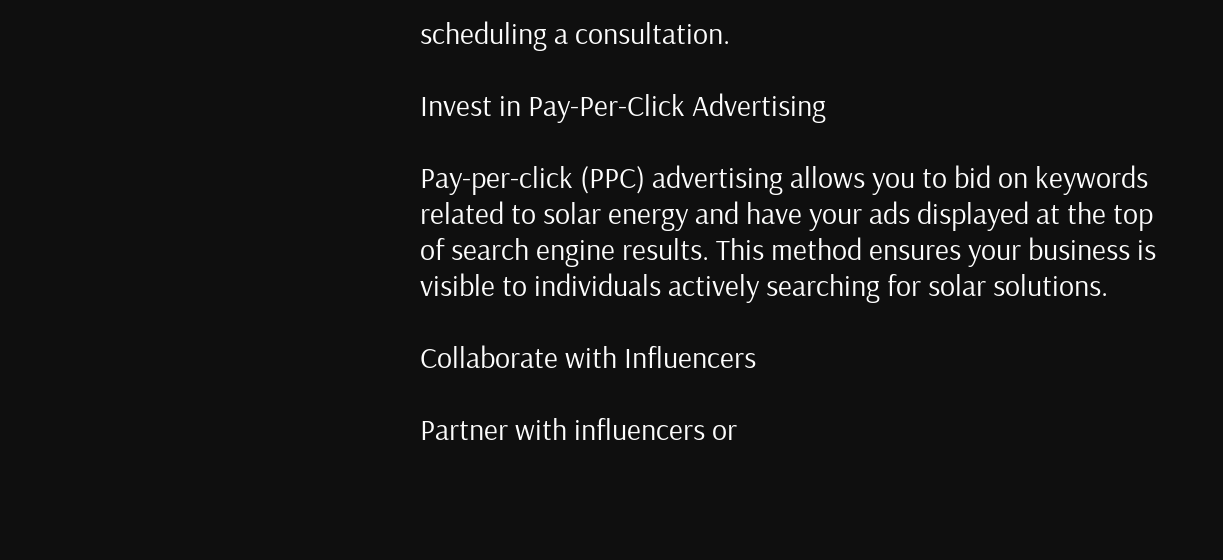scheduling a consultation.

Invest in Pay-Per-Click Advertising

Pay-per-click (PPC) advertising allows you to bid on keywords related to solar energy and have your ads displayed at the top of search engine results. This method ensures your business is visible to individuals actively searching for solar solutions.

Collaborate with Influencers

Partner with influencers or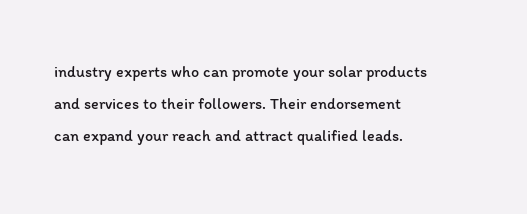industry experts who can promote your solar products and services to their followers. Their endorsement can expand your reach and attract qualified leads.